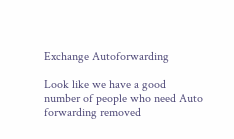Exchange Autoforwarding

Look like we have a good number of people who need Auto forwarding removed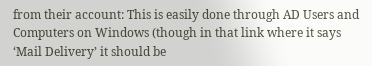from their account: This is easily done through AD Users and Computers on Windows (though in that link where it says ‘Mail Delivery’ it should be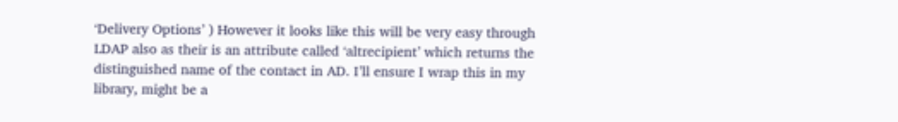‘Delivery Options’ ) However it looks like this will be very easy through LDAP also as their is an attribute called ‘altrecipient’ which returns the distinguished name of the contact in AD. I’ll ensure I wrap this in my library, might be a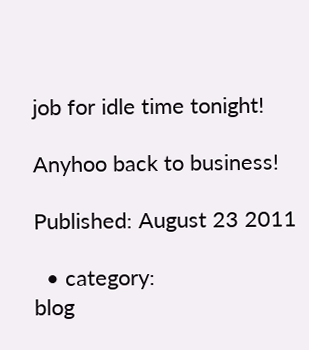job for idle time tonight!

Anyhoo back to business!

Published: August 23 2011

  • category:
blog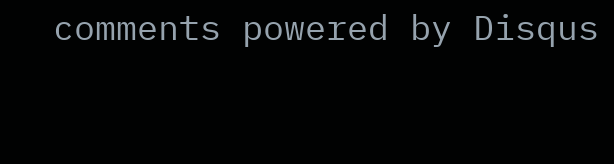comments powered by Disqus